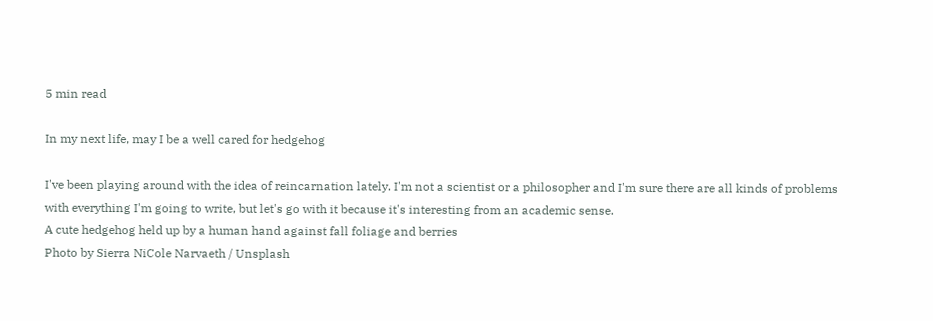5 min read

In my next life, may I be a well cared for hedgehog

I've been playing around with the idea of reincarnation lately. I'm not a scientist or a philosopher and I'm sure there are all kinds of problems with everything I'm going to write, but let's go with it because it's interesting from an academic sense.
A cute hedgehog held up by a human hand against fall foliage and berries
Photo by Sierra NiCole Narvaeth / Unsplash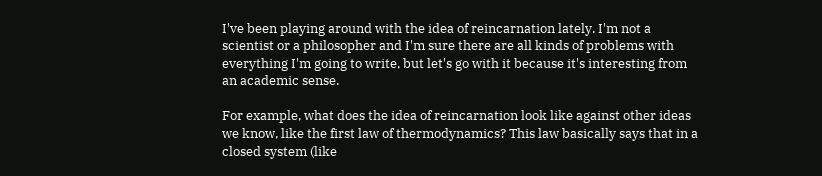I've been playing around with the idea of reincarnation lately. I'm not a scientist or a philosopher and I'm sure there are all kinds of problems with everything I'm going to write, but let's go with it because it's interesting from an academic sense.

For example, what does the idea of reincarnation look like against other ideas we know, like the first law of thermodynamics? This law basically says that in a closed system (like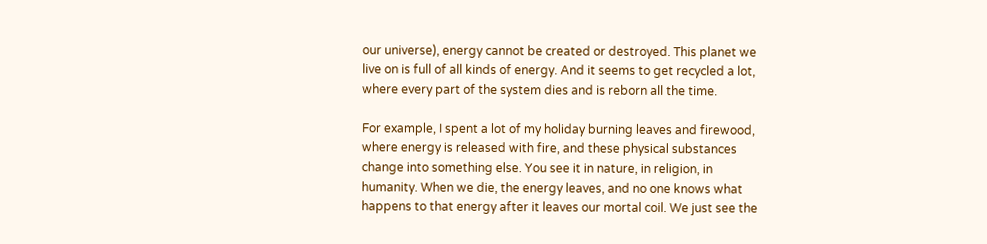our universe), energy cannot be created or destroyed. This planet we live on is full of all kinds of energy. And it seems to get recycled a lot, where every part of the system dies and is reborn all the time.

For example, I spent a lot of my holiday burning leaves and firewood, where energy is released with fire, and these physical substances change into something else. You see it in nature, in religion, in humanity. When we die, the energy leaves, and no one knows what happens to that energy after it leaves our mortal coil. We just see the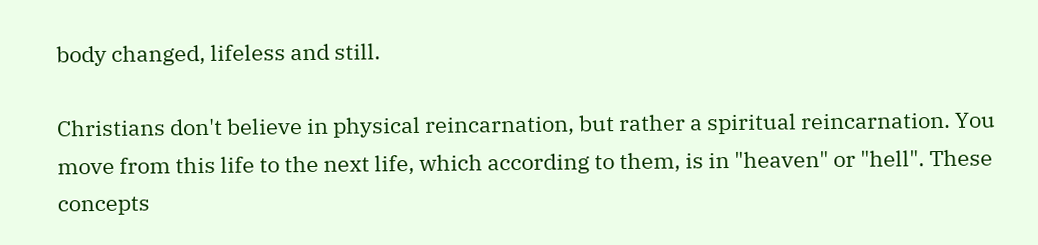body changed, lifeless and still.

Christians don't believe in physical reincarnation, but rather a spiritual reincarnation. You move from this life to the next life, which according to them, is in "heaven" or "hell". These concepts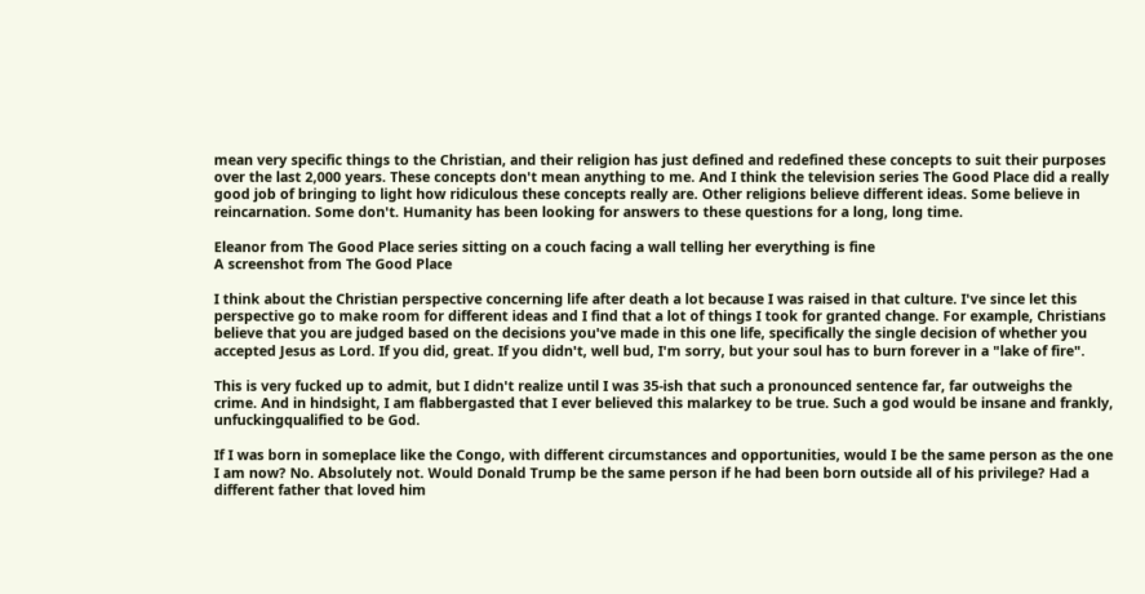mean very specific things to the Christian, and their religion has just defined and redefined these concepts to suit their purposes over the last 2,000 years. These concepts don't mean anything to me. And I think the television series The Good Place did a really good job of bringing to light how ridiculous these concepts really are. Other religions believe different ideas. Some believe in reincarnation. Some don't. Humanity has been looking for answers to these questions for a long, long time.

Eleanor from The Good Place series sitting on a couch facing a wall telling her everything is fine
A screenshot from The Good Place

I think about the Christian perspective concerning life after death a lot because I was raised in that culture. I've since let this perspective go to make room for different ideas and I find that a lot of things I took for granted change. For example, Christians believe that you are judged based on the decisions you've made in this one life, specifically the single decision of whether you accepted Jesus as Lord. If you did, great. If you didn't, well bud, I'm sorry, but your soul has to burn forever in a "lake of fire".

This is very fucked up to admit, but I didn't realize until I was 35-ish that such a pronounced sentence far, far outweighs the crime. And in hindsight, I am flabbergasted that I ever believed this malarkey to be true. Such a god would be insane and frankly, unfuckingqualified to be God.

If I was born in someplace like the Congo, with different circumstances and opportunities, would I be the same person as the one I am now? No. Absolutely not. Would Donald Trump be the same person if he had been born outside all of his privilege? Had a different father that loved him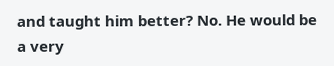and taught him better? No. He would be a very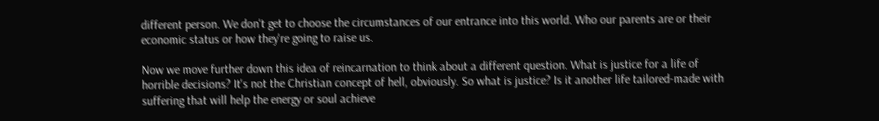different person. We don't get to choose the circumstances of our entrance into this world. Who our parents are or their economic status or how they're going to raise us.

Now we move further down this idea of reincarnation to think about a different question. What is justice for a life of horrible decisions? It's not the Christian concept of hell, obviously. So what is justice? Is it another life tailored-made with suffering that will help the energy or soul achieve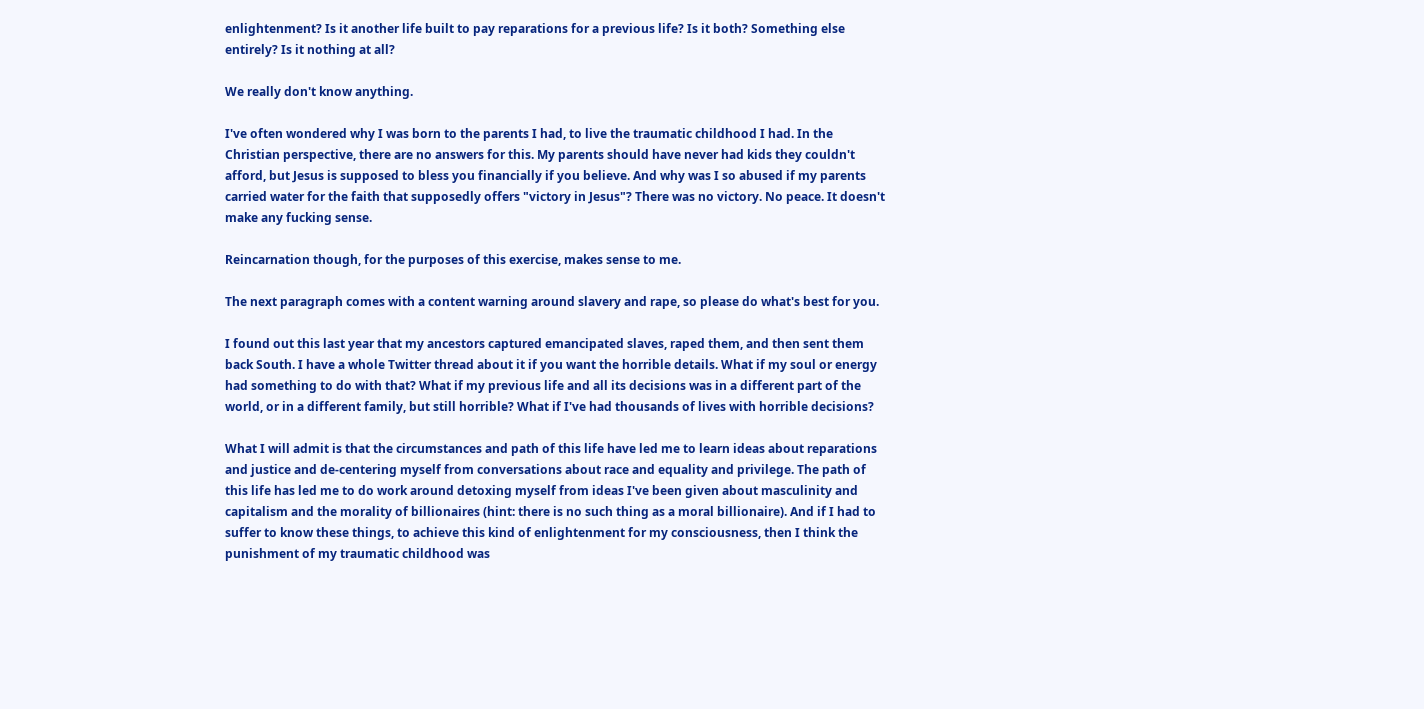enlightenment? Is it another life built to pay reparations for a previous life? Is it both? Something else entirely? Is it nothing at all?

We really don't know anything.

I've often wondered why I was born to the parents I had, to live the traumatic childhood I had. In the Christian perspective, there are no answers for this. My parents should have never had kids they couldn't afford, but Jesus is supposed to bless you financially if you believe. And why was I so abused if my parents carried water for the faith that supposedly offers "victory in Jesus"? There was no victory. No peace. It doesn't make any fucking sense.

Reincarnation though, for the purposes of this exercise, makes sense to me.

The next paragraph comes with a content warning around slavery and rape, so please do what's best for you.

I found out this last year that my ancestors captured emancipated slaves, raped them, and then sent them back South. I have a whole Twitter thread about it if you want the horrible details. What if my soul or energy had something to do with that? What if my previous life and all its decisions was in a different part of the world, or in a different family, but still horrible? What if I've had thousands of lives with horrible decisions?

What I will admit is that the circumstances and path of this life have led me to learn ideas about reparations and justice and de-centering myself from conversations about race and equality and privilege. The path of this life has led me to do work around detoxing myself from ideas I've been given about masculinity and capitalism and the morality of billionaires (hint: there is no such thing as a moral billionaire). And if I had to suffer to know these things, to achieve this kind of enlightenment for my consciousness, then I think the punishment of my traumatic childhood was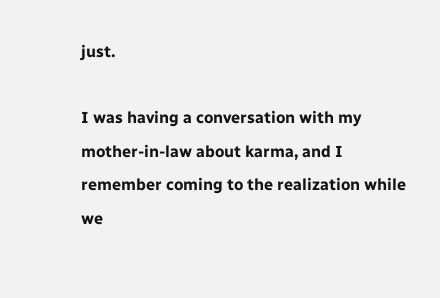just.

I was having a conversation with my mother-in-law about karma, and I remember coming to the realization while we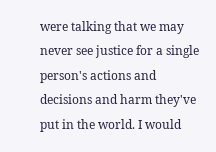were talking that we may never see justice for a single person's actions and decisions and harm they've put in the world. I would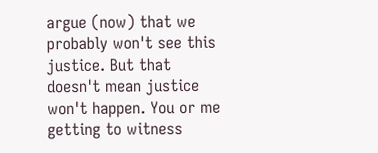argue (now) that we probably won't see this justice. But that doesn't mean justice won't happen. You or me getting to witness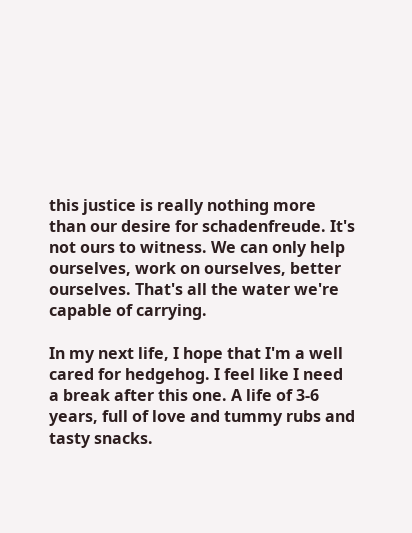this justice is really nothing more than our desire for schadenfreude. It's not ours to witness. We can only help ourselves, work on ourselves, better ourselves. That's all the water we're capable of carrying.

In my next life, I hope that I'm a well cared for hedgehog. I feel like I need a break after this one. A life of 3-6 years, full of love and tummy rubs and tasty snacks.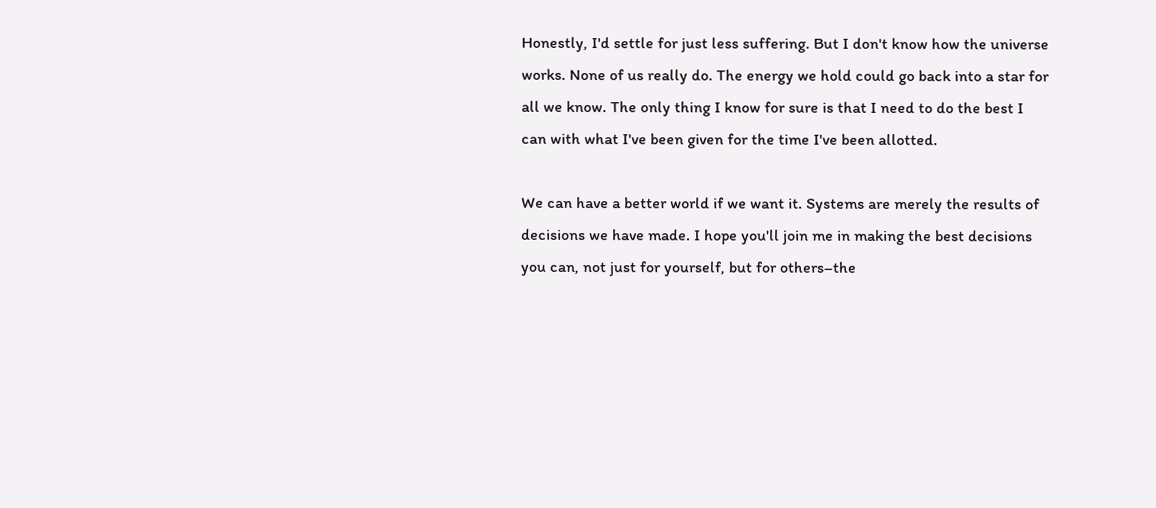Honestly, I'd settle for just less suffering. But I don't know how the universe works. None of us really do. The energy we hold could go back into a star for all we know. The only thing I know for sure is that I need to do the best I can with what I've been given for the time I've been allotted.

We can have a better world if we want it. Systems are merely the results of decisions we have made. I hope you'll join me in making the best decisions you can, not just for yourself, but for others–the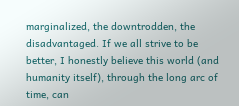marginalized, the downtrodden, the disadvantaged. If we all strive to be better, I honestly believe this world (and humanity itself), through the long arc of time, can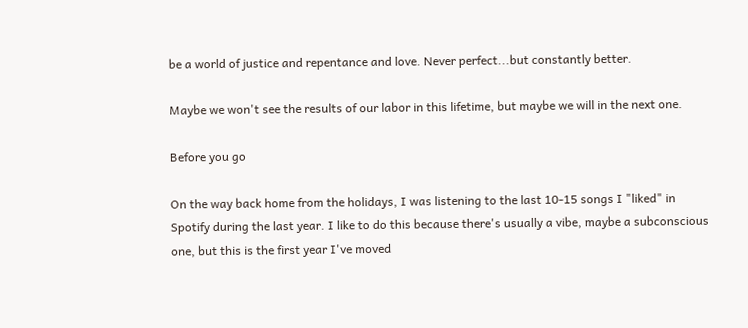be a world of justice and repentance and love. Never perfect...but constantly better.

Maybe we won't see the results of our labor in this lifetime, but maybe we will in the next one.

Before you go

On the way back home from the holidays, I was listening to the last 10-15 songs I "liked" in Spotify during the last year. I like to do this because there's usually a vibe, maybe a subconscious one, but this is the first year I've moved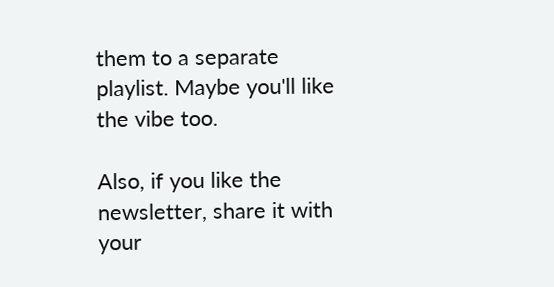them to a separate playlist. Maybe you'll like the vibe too.

Also, if you like the newsletter, share it with your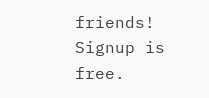friends! Signup is free.